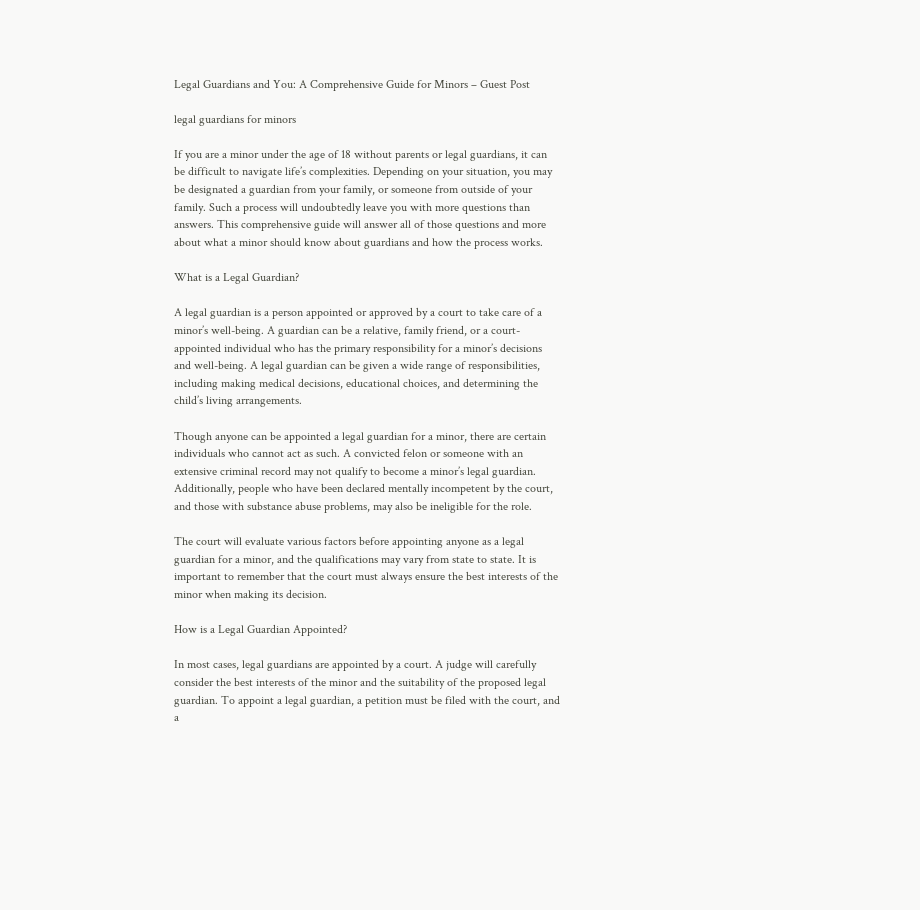Legal Guardians and You: A Comprehensive Guide for Minors – Guest Post

legal guardians for minors

If you are a minor under the age of 18 without parents or legal guardians, it can be difficult to navigate life’s complexities. Depending on your situation, you may be designated a guardian from your family, or someone from outside of your family. Such a process will undoubtedly leave you with more questions than answers. This comprehensive guide will answer all of those questions and more about what a minor should know about guardians and how the process works.

What is a Legal Guardian?

A legal guardian is a person appointed or approved by a court to take care of a minor’s well-being. A guardian can be a relative, family friend, or a court-appointed individual who has the primary responsibility for a minor’s decisions and well-being. A legal guardian can be given a wide range of responsibilities, including making medical decisions, educational choices, and determining the child’s living arrangements.

Though anyone can be appointed a legal guardian for a minor, there are certain individuals who cannot act as such. A convicted felon or someone with an extensive criminal record may not qualify to become a minor’s legal guardian. Additionally, people who have been declared mentally incompetent by the court, and those with substance abuse problems, may also be ineligible for the role.

The court will evaluate various factors before appointing anyone as a legal guardian for a minor, and the qualifications may vary from state to state. It is important to remember that the court must always ensure the best interests of the minor when making its decision.

How is a Legal Guardian Appointed?

In most cases, legal guardians are appointed by a court. A judge will carefully consider the best interests of the minor and the suitability of the proposed legal guardian. To appoint a legal guardian, a petition must be filed with the court, and a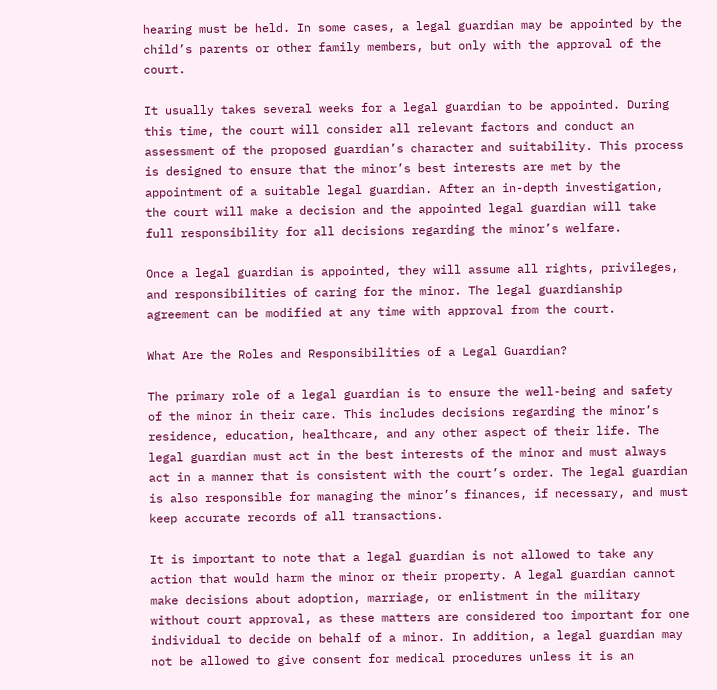hearing must be held. In some cases, a legal guardian may be appointed by the child’s parents or other family members, but only with the approval of the court.

It usually takes several weeks for a legal guardian to be appointed. During this time, the court will consider all relevant factors and conduct an assessment of the proposed guardian’s character and suitability. This process is designed to ensure that the minor’s best interests are met by the appointment of a suitable legal guardian. After an in-depth investigation, the court will make a decision and the appointed legal guardian will take full responsibility for all decisions regarding the minor’s welfare.

Once a legal guardian is appointed, they will assume all rights, privileges, and responsibilities of caring for the minor. The legal guardianship agreement can be modified at any time with approval from the court.

What Are the Roles and Responsibilities of a Legal Guardian?

The primary role of a legal guardian is to ensure the well-being and safety of the minor in their care. This includes decisions regarding the minor’s residence, education, healthcare, and any other aspect of their life. The legal guardian must act in the best interests of the minor and must always act in a manner that is consistent with the court’s order. The legal guardian is also responsible for managing the minor’s finances, if necessary, and must keep accurate records of all transactions.

It is important to note that a legal guardian is not allowed to take any action that would harm the minor or their property. A legal guardian cannot make decisions about adoption, marriage, or enlistment in the military without court approval, as these matters are considered too important for one individual to decide on behalf of a minor. In addition, a legal guardian may not be allowed to give consent for medical procedures unless it is an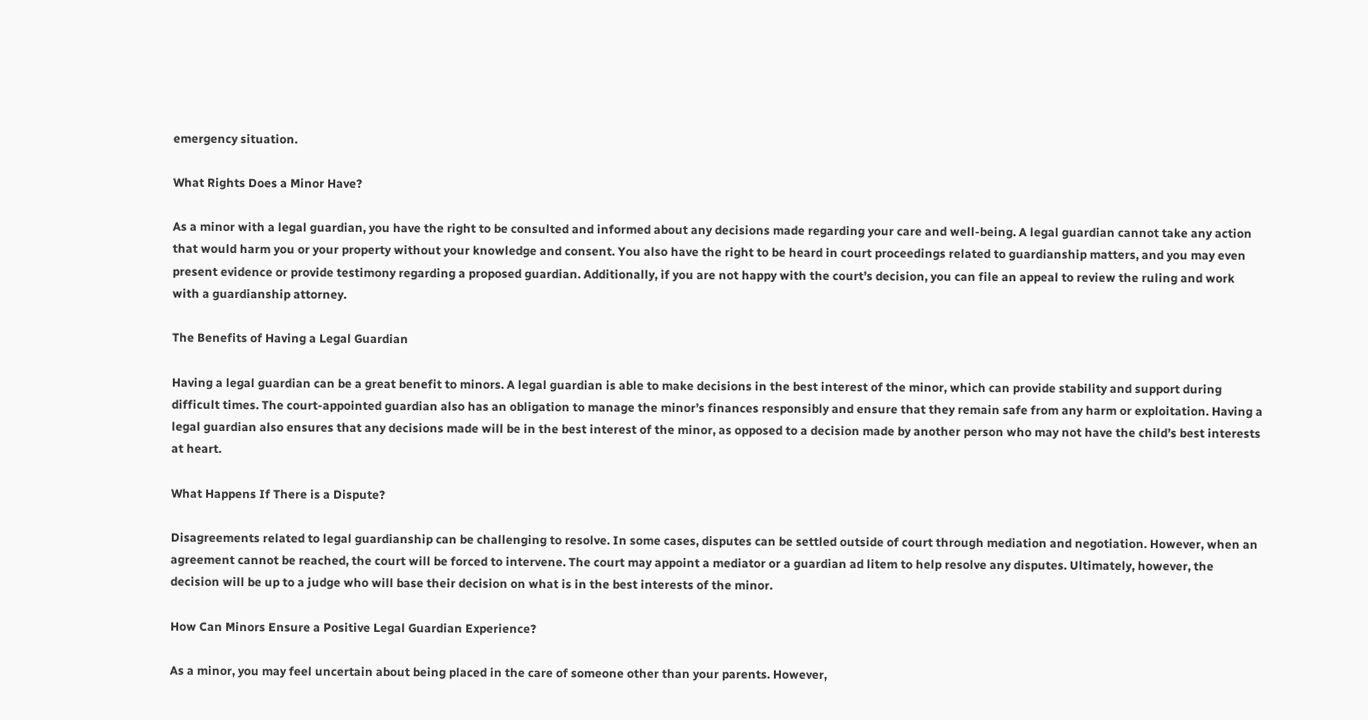emergency situation.

What Rights Does a Minor Have?

As a minor with a legal guardian, you have the right to be consulted and informed about any decisions made regarding your care and well-being. A legal guardian cannot take any action that would harm you or your property without your knowledge and consent. You also have the right to be heard in court proceedings related to guardianship matters, and you may even present evidence or provide testimony regarding a proposed guardian. Additionally, if you are not happy with the court’s decision, you can file an appeal to review the ruling and work with a guardianship attorney.

The Benefits of Having a Legal Guardian

Having a legal guardian can be a great benefit to minors. A legal guardian is able to make decisions in the best interest of the minor, which can provide stability and support during difficult times. The court-appointed guardian also has an obligation to manage the minor’s finances responsibly and ensure that they remain safe from any harm or exploitation. Having a legal guardian also ensures that any decisions made will be in the best interest of the minor, as opposed to a decision made by another person who may not have the child’s best interests at heart.

What Happens If There is a Dispute?

Disagreements related to legal guardianship can be challenging to resolve. In some cases, disputes can be settled outside of court through mediation and negotiation. However, when an agreement cannot be reached, the court will be forced to intervene. The court may appoint a mediator or a guardian ad litem to help resolve any disputes. Ultimately, however, the decision will be up to a judge who will base their decision on what is in the best interests of the minor.

How Can Minors Ensure a Positive Legal Guardian Experience?

As a minor, you may feel uncertain about being placed in the care of someone other than your parents. However,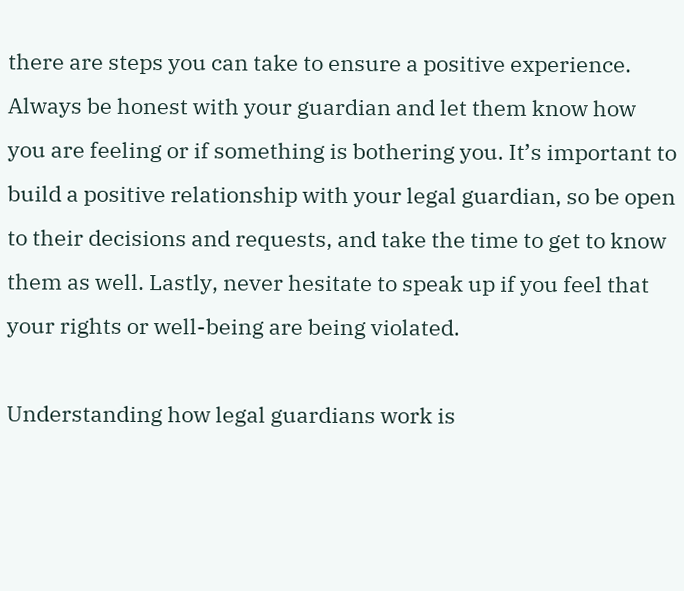there are steps you can take to ensure a positive experience. Always be honest with your guardian and let them know how you are feeling or if something is bothering you. It’s important to build a positive relationship with your legal guardian, so be open to their decisions and requests, and take the time to get to know them as well. Lastly, never hesitate to speak up if you feel that your rights or well-being are being violated.

Understanding how legal guardians work is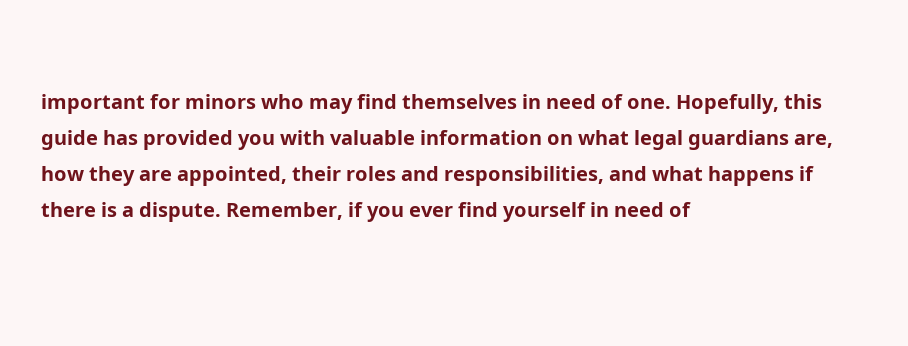important for minors who may find themselves in need of one. Hopefully, this guide has provided you with valuable information on what legal guardians are, how they are appointed, their roles and responsibilities, and what happens if there is a dispute. Remember, if you ever find yourself in need of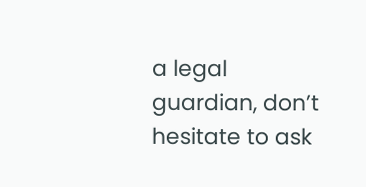a legal guardian, don’t hesitate to ask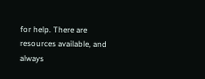for help. There are resources available, and always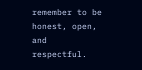remember to be honest, open, and respectful.